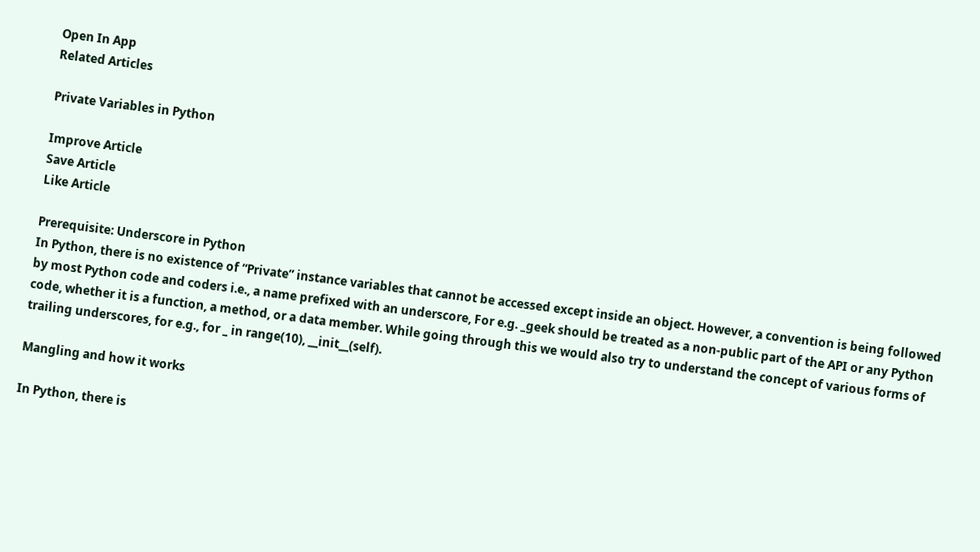Open In App
Related Articles

Private Variables in Python

Improve Article
Save Article
Like Article

Prerequisite: Underscore in Python
In Python, there is no existence of “Private” instance variables that cannot be accessed except inside an object. However, a convention is being followed by most Python code and coders i.e., a name prefixed with an underscore, For e.g. _geek should be treated as a non-public part of the API or any Python code, whether it is a function, a method, or a data member. While going through this we would also try to understand the concept of various forms of trailing underscores, for e.g., for _ in range(10), __init__(self).

Mangling and how it works

In Python, there is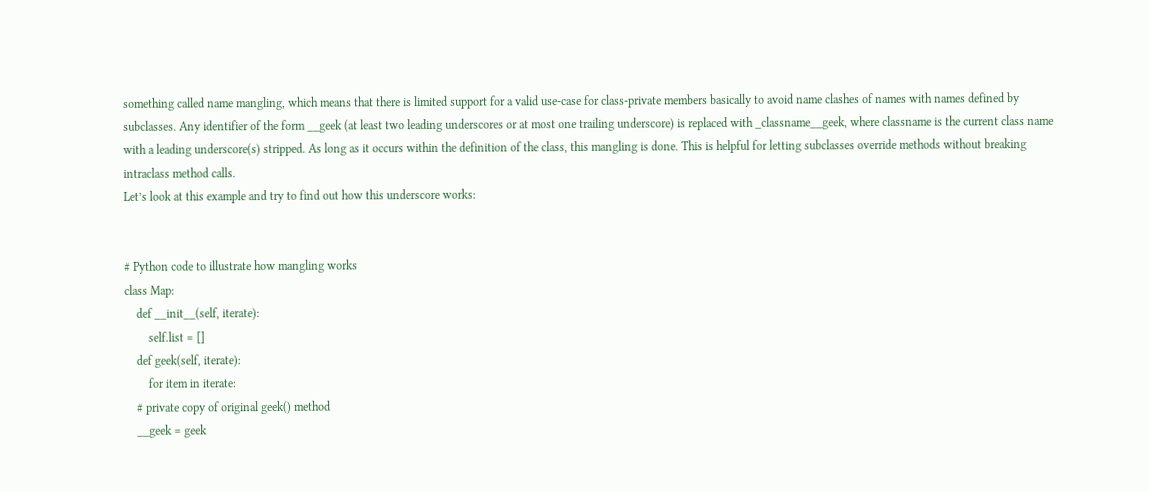something called name mangling, which means that there is limited support for a valid use-case for class-private members basically to avoid name clashes of names with names defined by subclasses. Any identifier of the form __geek (at least two leading underscores or at most one trailing underscore) is replaced with _classname__geek, where classname is the current class name with a leading underscore(s) stripped. As long as it occurs within the definition of the class, this mangling is done. This is helpful for letting subclasses override methods without breaking intraclass method calls.
Let’s look at this example and try to find out how this underscore works:


# Python code to illustrate how mangling works
class Map:
    def __init__(self, iterate):
        self.list = []
    def geek(self, iterate):
        for item in iterate:
    # private copy of original geek() method
    __geek = geek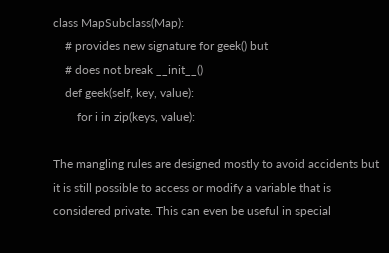class MapSubclass(Map):
    # provides new signature for geek() but
    # does not break __init__()
    def geek(self, key, value):
        for i in zip(keys, value):

The mangling rules are designed mostly to avoid accidents but it is still possible to access or modify a variable that is considered private. This can even be useful in special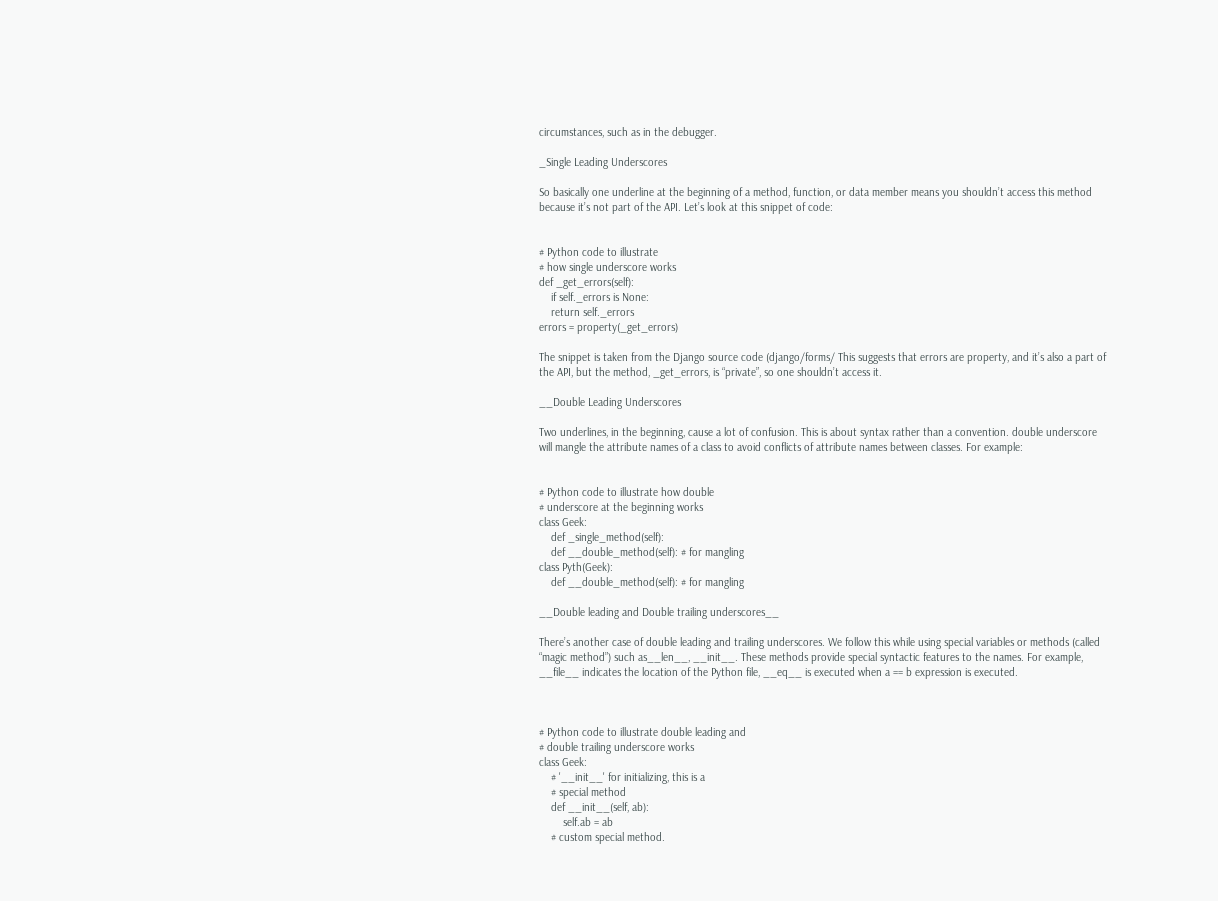circumstances, such as in the debugger.

_Single Leading Underscores

So basically one underline at the beginning of a method, function, or data member means you shouldn’t access this method because it’s not part of the API. Let’s look at this snippet of code:


# Python code to illustrate
# how single underscore works
def _get_errors(self):
    if self._errors is None:
    return self._errors
errors = property(_get_errors)

The snippet is taken from the Django source code (django/forms/ This suggests that errors are property, and it’s also a part of the API, but the method, _get_errors, is “private”, so one shouldn’t access it.

__Double Leading Underscores

Two underlines, in the beginning, cause a lot of confusion. This is about syntax rather than a convention. double underscore will mangle the attribute names of a class to avoid conflicts of attribute names between classes. For example:


# Python code to illustrate how double
# underscore at the beginning works
class Geek:
    def _single_method(self):
    def __double_method(self): # for mangling
class Pyth(Geek):
    def __double_method(self): # for mangling

__Double leading and Double trailing underscores__

There’s another case of double leading and trailing underscores. We follow this while using special variables or methods (called “magic method”) such as__len__, __init__. These methods provide special syntactic features to the names. For example, __file__ indicates the location of the Python file, __eq__ is executed when a == b expression is executed.



# Python code to illustrate double leading and
# double trailing underscore works
class Geek:
    # '__init__' for initializing, this is a
    # special method
    def __init__(self, ab):
        self.ab = ab
    # custom special method.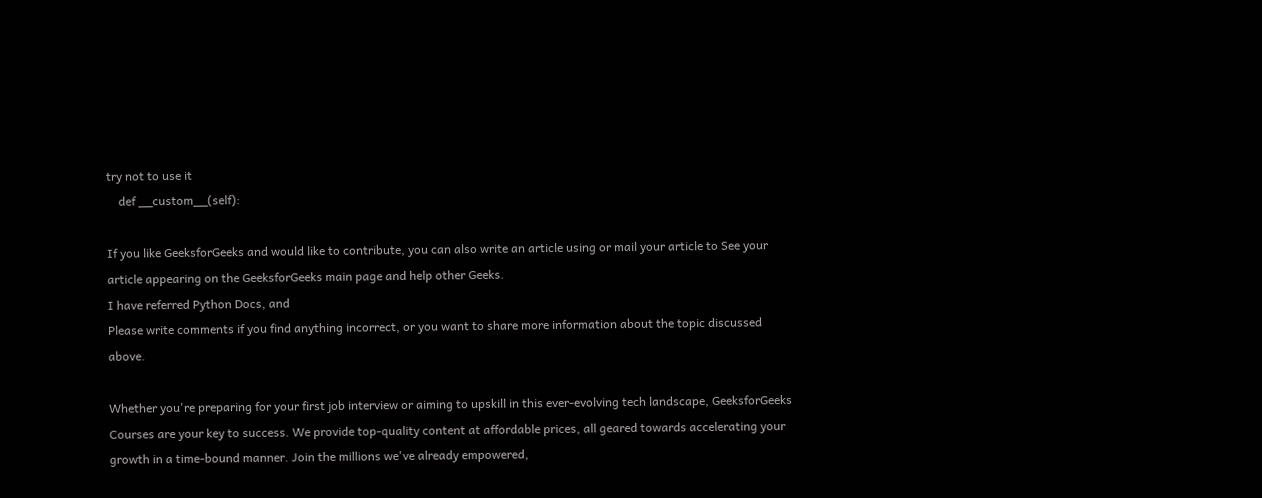try not to use it
    def __custom__(self):

If you like GeeksforGeeks and would like to contribute, you can also write an article using or mail your article to See your article appearing on the GeeksforGeeks main page and help other Geeks.
I have referred Python Docs, and
Please write comments if you find anything incorrect, or you want to share more information about the topic discussed above.

Whether you're preparing for your first job interview or aiming to upskill in this ever-evolving tech landscape, GeeksforGeeks Courses are your key to success. We provide top-quality content at affordable prices, all geared towards accelerating your growth in a time-bound manner. Join the millions we've already empowered,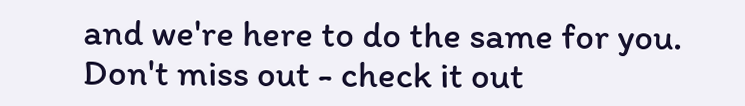and we're here to do the same for you. Don't miss out - check it out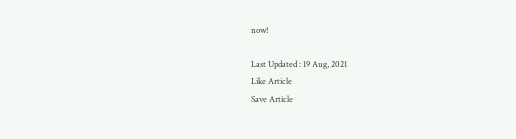now!

Last Updated : 19 Aug, 2021
Like Article
Save Article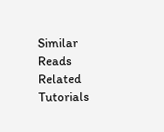Similar Reads
Related Tutorials